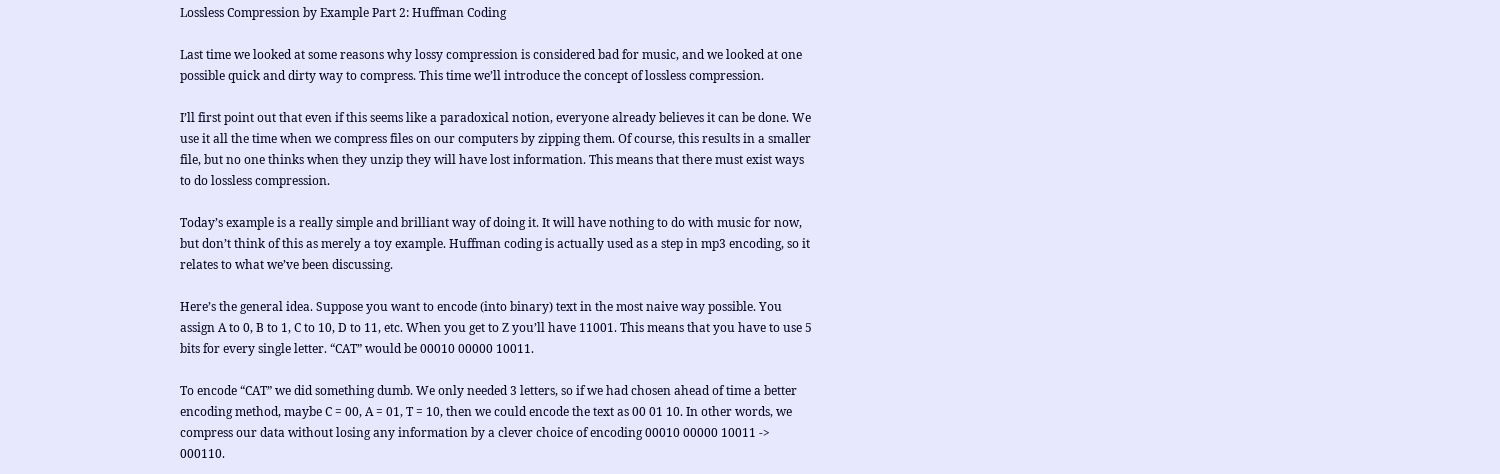Lossless Compression by Example Part 2: Huffman Coding

Last time we looked at some reasons why lossy compression is considered bad for music, and we looked at one possible quick and dirty way to compress. This time we’ll introduce the concept of lossless compression.

I’ll first point out that even if this seems like a paradoxical notion, everyone already believes it can be done. We use it all the time when we compress files on our computers by zipping them. Of course, this results in a smaller file, but no one thinks when they unzip they will have lost information. This means that there must exist ways to do lossless compression.

Today’s example is a really simple and brilliant way of doing it. It will have nothing to do with music for now, but don’t think of this as merely a toy example. Huffman coding is actually used as a step in mp3 encoding, so it relates to what we’ve been discussing.

Here’s the general idea. Suppose you want to encode (into binary) text in the most naive way possible. You assign A to 0, B to 1, C to 10, D to 11, etc. When you get to Z you’ll have 11001. This means that you have to use 5 bits for every single letter. “CAT” would be 00010 00000 10011.

To encode “CAT” we did something dumb. We only needed 3 letters, so if we had chosen ahead of time a better encoding method, maybe C = 00, A = 01, T = 10, then we could encode the text as 00 01 10. In other words, we compress our data without losing any information by a clever choice of encoding 00010 00000 10011 -> 000110.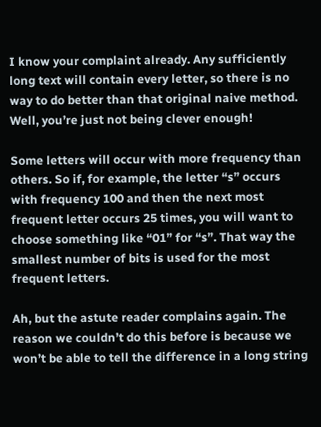I know your complaint already. Any sufficiently long text will contain every letter, so there is no way to do better than that original naive method. Well, you’re just not being clever enough!

Some letters will occur with more frequency than others. So if, for example, the letter “s” occurs with frequency 100 and then the next most frequent letter occurs 25 times, you will want to choose something like “01” for “s”. That way the smallest number of bits is used for the most frequent letters.

Ah, but the astute reader complains again. The reason we couldn’t do this before is because we won’t be able to tell the difference in a long string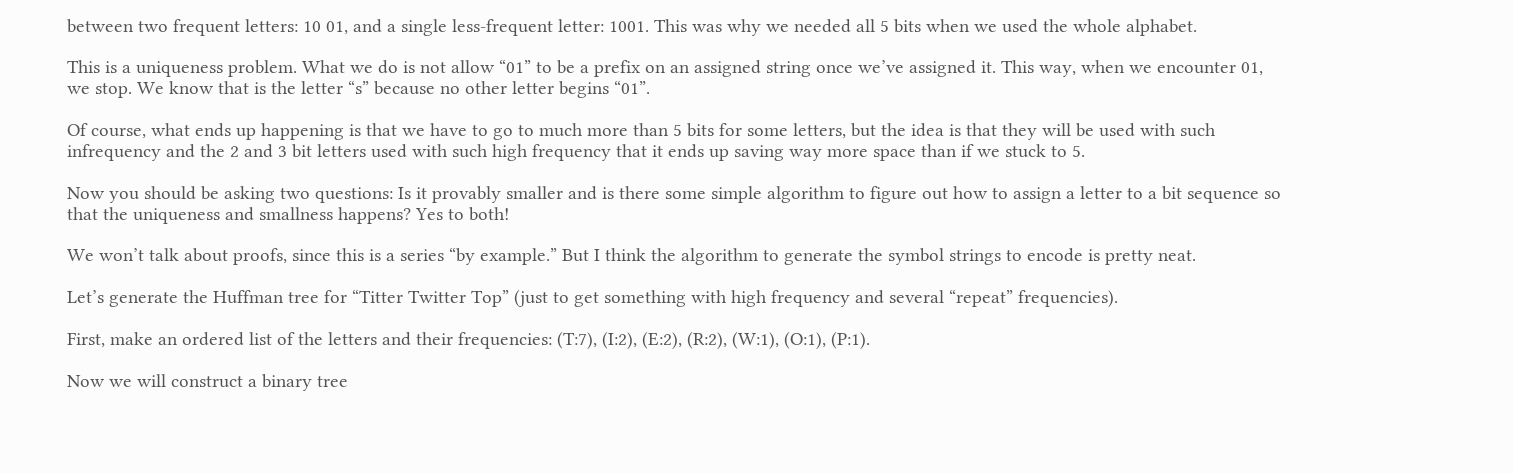between two frequent letters: 10 01, and a single less-frequent letter: 1001. This was why we needed all 5 bits when we used the whole alphabet.

This is a uniqueness problem. What we do is not allow “01” to be a prefix on an assigned string once we’ve assigned it. This way, when we encounter 01, we stop. We know that is the letter “s” because no other letter begins “01”.

Of course, what ends up happening is that we have to go to much more than 5 bits for some letters, but the idea is that they will be used with such infrequency and the 2 and 3 bit letters used with such high frequency that it ends up saving way more space than if we stuck to 5.

Now you should be asking two questions: Is it provably smaller and is there some simple algorithm to figure out how to assign a letter to a bit sequence so that the uniqueness and smallness happens? Yes to both!

We won’t talk about proofs, since this is a series “by example.” But I think the algorithm to generate the symbol strings to encode is pretty neat.

Let’s generate the Huffman tree for “Titter Twitter Top” (just to get something with high frequency and several “repeat” frequencies).

First, make an ordered list of the letters and their frequencies: (T:7), (I:2), (E:2), (R:2), (W:1), (O:1), (P:1).

Now we will construct a binary tree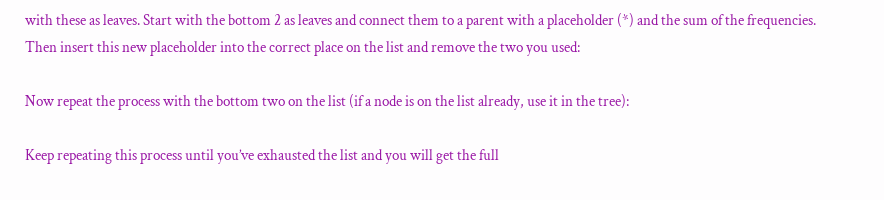with these as leaves. Start with the bottom 2 as leaves and connect them to a parent with a placeholder (*) and the sum of the frequencies. Then insert this new placeholder into the correct place on the list and remove the two you used:

Now repeat the process with the bottom two on the list (if a node is on the list already, use it in the tree):

Keep repeating this process until you’ve exhausted the list and you will get the full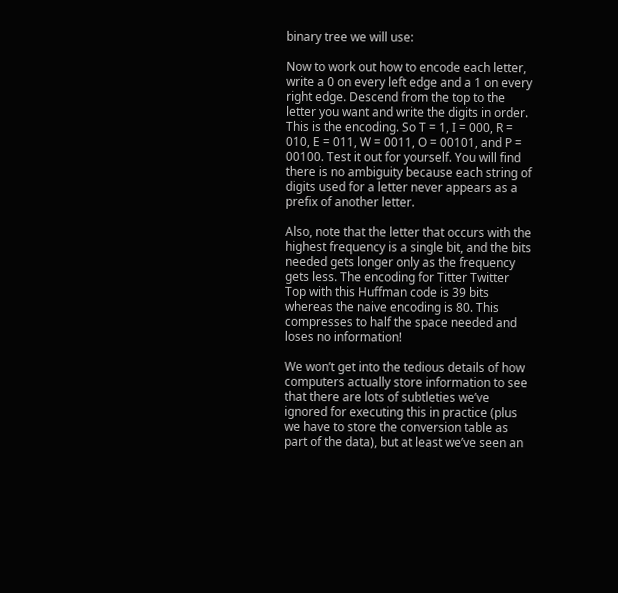binary tree we will use:

Now to work out how to encode each letter, write a 0 on every left edge and a 1 on every right edge. Descend from the top to the letter you want and write the digits in order. This is the encoding. So T = 1, I = 000, R = 010, E = 011, W = 0011, O = 00101, and P = 00100. Test it out for yourself. You will find there is no ambiguity because each string of digits used for a letter never appears as a prefix of another letter.

Also, note that the letter that occurs with the highest frequency is a single bit, and the bits needed gets longer only as the frequency gets less. The encoding for Titter Twitter Top with this Huffman code is 39 bits whereas the naive encoding is 80. This compresses to half the space needed and loses no information!

We won’t get into the tedious details of how computers actually store information to see that there are lots of subtleties we’ve ignored for executing this in practice (plus we have to store the conversion table as part of the data), but at least we’ve seen an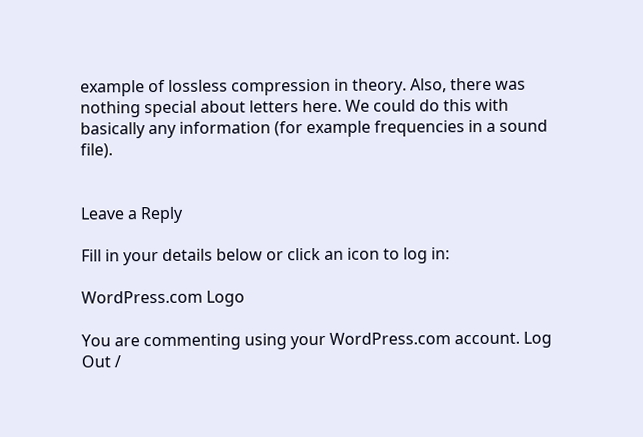example of lossless compression in theory. Also, there was nothing special about letters here. We could do this with basically any information (for example frequencies in a sound file).


Leave a Reply

Fill in your details below or click an icon to log in:

WordPress.com Logo

You are commenting using your WordPress.com account. Log Out /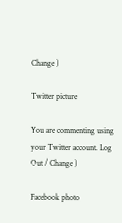Change )

Twitter picture

You are commenting using your Twitter account. Log Out / Change )

Facebook photo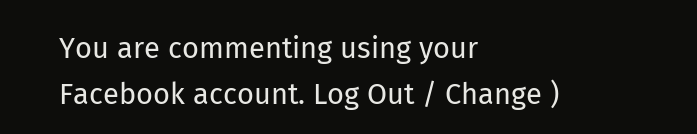You are commenting using your Facebook account. Log Out / Change )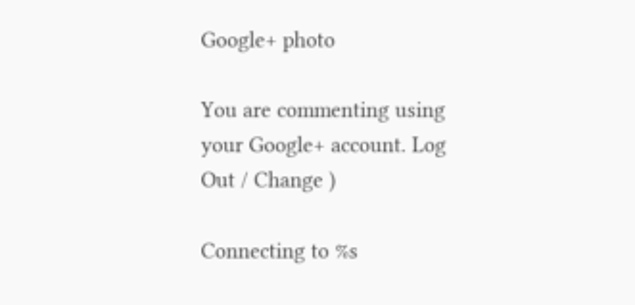Google+ photo

You are commenting using your Google+ account. Log Out / Change )

Connecting to %s